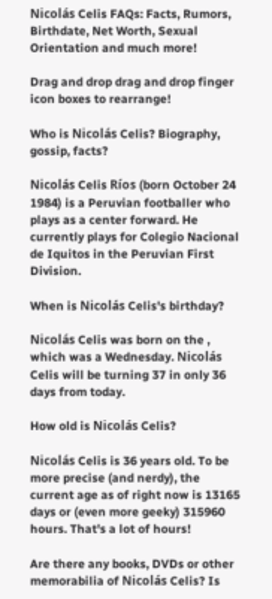Nicolás Celis FAQs: Facts, Rumors, Birthdate, Net Worth, Sexual Orientation and much more!

Drag and drop drag and drop finger icon boxes to rearrange!

Who is Nicolás Celis? Biography, gossip, facts?

Nicolás Celis Ríos (born October 24 1984) is a Peruvian footballer who plays as a center forward. He currently plays for Colegio Nacional de Iquitos in the Peruvian First Division.

When is Nicolás Celis's birthday?

Nicolás Celis was born on the , which was a Wednesday. Nicolás Celis will be turning 37 in only 36 days from today.

How old is Nicolás Celis?

Nicolás Celis is 36 years old. To be more precise (and nerdy), the current age as of right now is 13165 days or (even more geeky) 315960 hours. That's a lot of hours!

Are there any books, DVDs or other memorabilia of Nicolás Celis? Is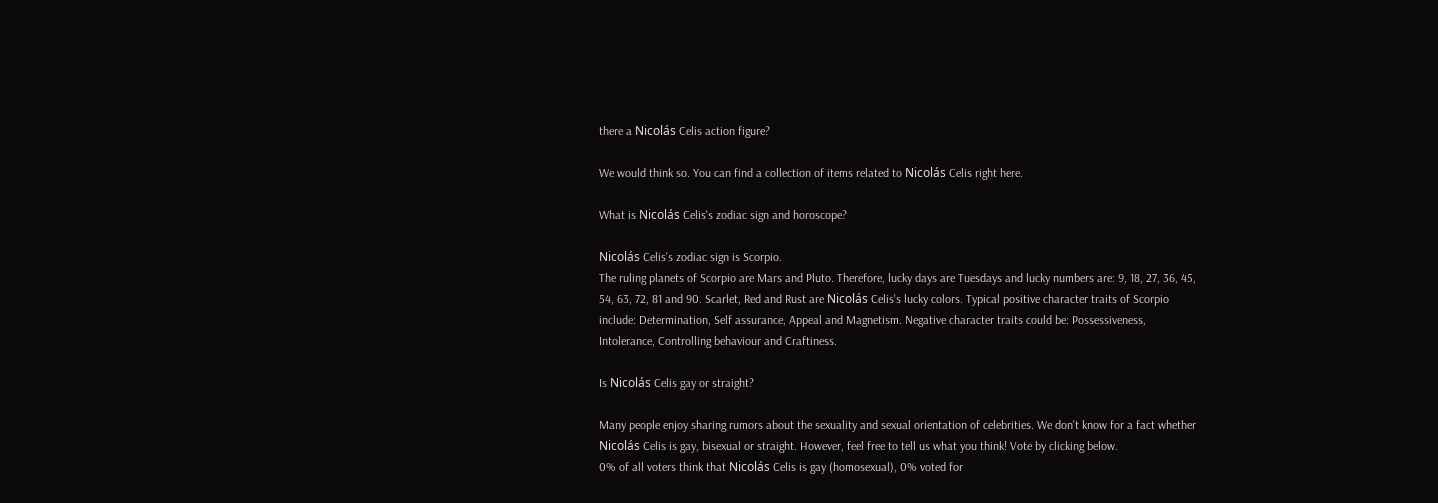there a Nicolás Celis action figure?

We would think so. You can find a collection of items related to Nicolás Celis right here.

What is Nicolás Celis's zodiac sign and horoscope?

Nicolás Celis's zodiac sign is Scorpio.
The ruling planets of Scorpio are Mars and Pluto. Therefore, lucky days are Tuesdays and lucky numbers are: 9, 18, 27, 36, 45, 54, 63, 72, 81 and 90. Scarlet, Red and Rust are Nicolás Celis's lucky colors. Typical positive character traits of Scorpio include: Determination, Self assurance, Appeal and Magnetism. Negative character traits could be: Possessiveness, Intolerance, Controlling behaviour and Craftiness.

Is Nicolás Celis gay or straight?

Many people enjoy sharing rumors about the sexuality and sexual orientation of celebrities. We don't know for a fact whether Nicolás Celis is gay, bisexual or straight. However, feel free to tell us what you think! Vote by clicking below.
0% of all voters think that Nicolás Celis is gay (homosexual), 0% voted for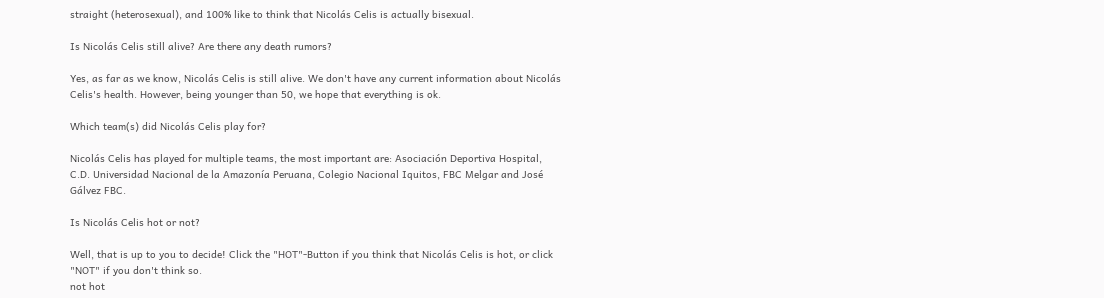straight (heterosexual), and 100% like to think that Nicolás Celis is actually bisexual.

Is Nicolás Celis still alive? Are there any death rumors?

Yes, as far as we know, Nicolás Celis is still alive. We don't have any current information about Nicolás Celis's health. However, being younger than 50, we hope that everything is ok.

Which team(s) did Nicolás Celis play for?

Nicolás Celis has played for multiple teams, the most important are: Asociación Deportiva Hospital, C.D. Universidad Nacional de la Amazonía Peruana, Colegio Nacional Iquitos, FBC Melgar and José Gálvez FBC.

Is Nicolás Celis hot or not?

Well, that is up to you to decide! Click the "HOT"-Button if you think that Nicolás Celis is hot, or click "NOT" if you don't think so.
not hot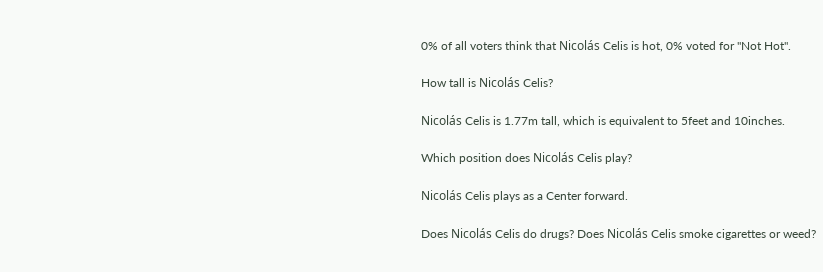0% of all voters think that Nicolás Celis is hot, 0% voted for "Not Hot".

How tall is Nicolás Celis?

Nicolás Celis is 1.77m tall, which is equivalent to 5feet and 10inches.

Which position does Nicolás Celis play?

Nicolás Celis plays as a Center forward.

Does Nicolás Celis do drugs? Does Nicolás Celis smoke cigarettes or weed?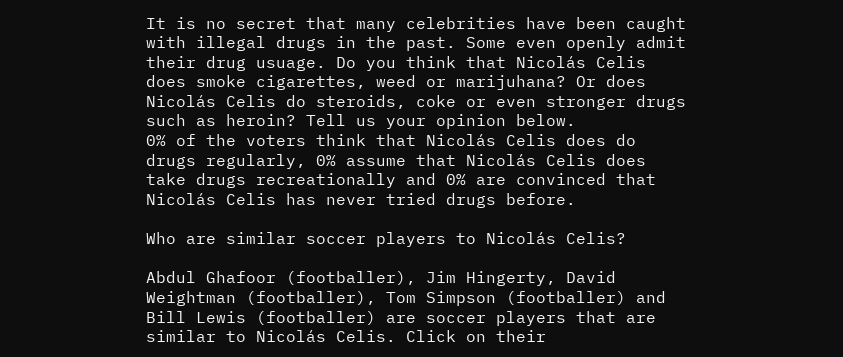It is no secret that many celebrities have been caught with illegal drugs in the past. Some even openly admit their drug usuage. Do you think that Nicolás Celis does smoke cigarettes, weed or marijuhana? Or does Nicolás Celis do steroids, coke or even stronger drugs such as heroin? Tell us your opinion below.
0% of the voters think that Nicolás Celis does do drugs regularly, 0% assume that Nicolás Celis does take drugs recreationally and 0% are convinced that Nicolás Celis has never tried drugs before.

Who are similar soccer players to Nicolás Celis?

Abdul Ghafoor (footballer), Jim Hingerty, David Weightman (footballer), Tom Simpson (footballer) and Bill Lewis (footballer) are soccer players that are similar to Nicolás Celis. Click on their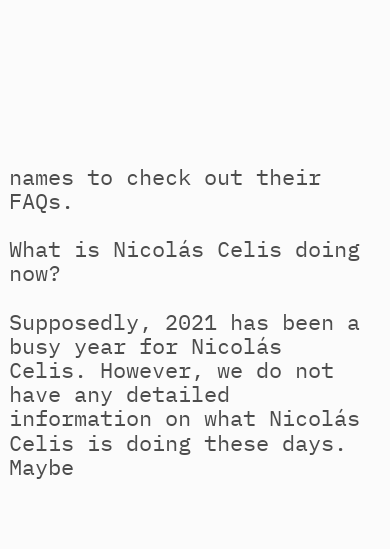names to check out their FAQs.

What is Nicolás Celis doing now?

Supposedly, 2021 has been a busy year for Nicolás Celis. However, we do not have any detailed information on what Nicolás Celis is doing these days. Maybe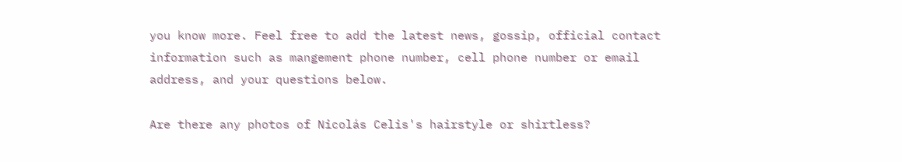you know more. Feel free to add the latest news, gossip, official contact information such as mangement phone number, cell phone number or email address, and your questions below.

Are there any photos of Nicolás Celis's hairstyle or shirtless?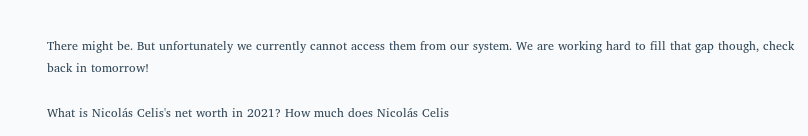There might be. But unfortunately we currently cannot access them from our system. We are working hard to fill that gap though, check back in tomorrow!

What is Nicolás Celis's net worth in 2021? How much does Nicolás Celis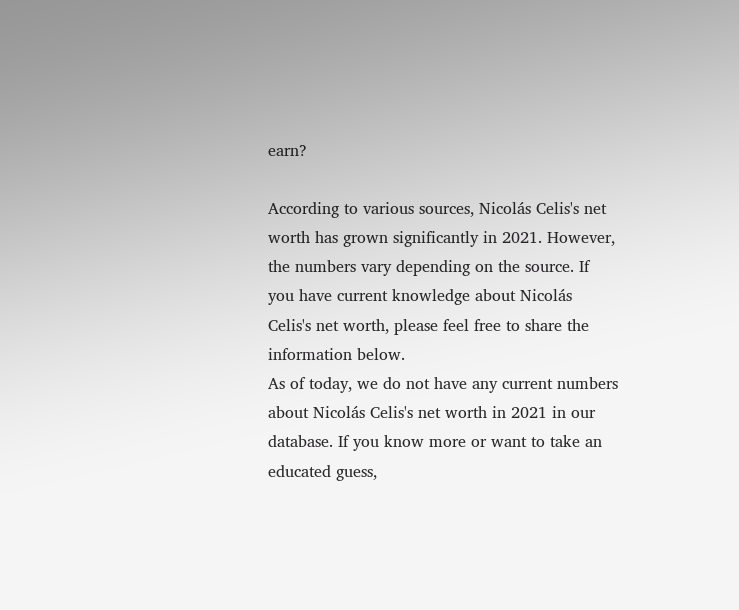earn?

According to various sources, Nicolás Celis's net worth has grown significantly in 2021. However, the numbers vary depending on the source. If you have current knowledge about Nicolás Celis's net worth, please feel free to share the information below.
As of today, we do not have any current numbers about Nicolás Celis's net worth in 2021 in our database. If you know more or want to take an educated guess,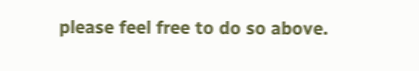please feel free to do so above.